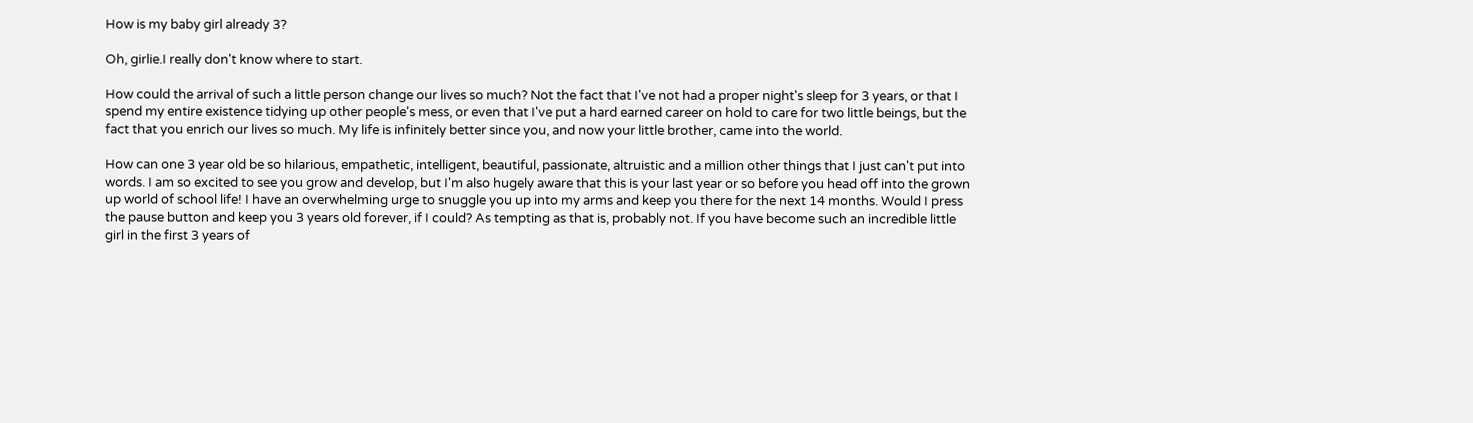How is my baby girl already 3?

Oh, girlie.I really don't know where to start.

How could the arrival of such a little person change our lives so much? Not the fact that I've not had a proper night's sleep for 3 years, or that I spend my entire existence tidying up other people's mess, or even that I've put a hard earned career on hold to care for two little beings, but the fact that you enrich our lives so much. My life is infinitely better since you, and now your little brother, came into the world.

How can one 3 year old be so hilarious, empathetic, intelligent, beautiful, passionate, altruistic and a million other things that I just can't put into words. I am so excited to see you grow and develop, but I'm also hugely aware that this is your last year or so before you head off into the grown up world of school life! I have an overwhelming urge to snuggle you up into my arms and keep you there for the next 14 months. Would I press the pause button and keep you 3 years old forever, if I could? As tempting as that is, probably not. If you have become such an incredible little girl in the first 3 years of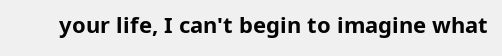your life, I can't begin to imagine what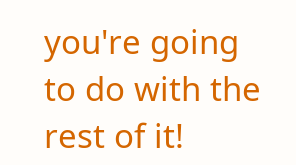you're going to do with the rest of it!